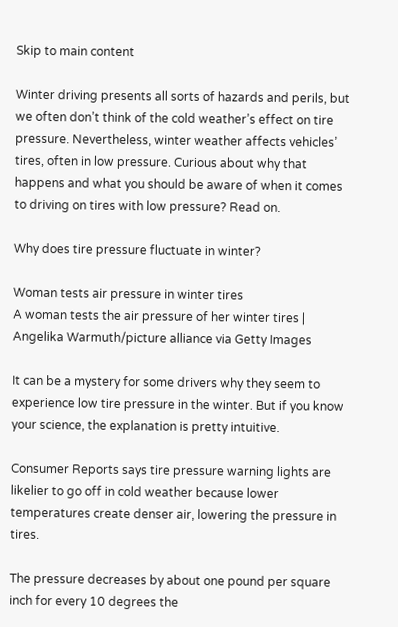Skip to main content

Winter driving presents all sorts of hazards and perils, but we often don’t think of the cold weather’s effect on tire pressure. Nevertheless, winter weather affects vehicles’ tires, often in low pressure. Curious about why that happens and what you should be aware of when it comes to driving on tires with low pressure? Read on.

Why does tire pressure fluctuate in winter?

Woman tests air pressure in winter tires
A woman tests the air pressure of her winter tires | Angelika Warmuth/picture alliance via Getty Images

It can be a mystery for some drivers why they seem to experience low tire pressure in the winter. But if you know your science, the explanation is pretty intuitive.

Consumer Reports says tire pressure warning lights are likelier to go off in cold weather because lower temperatures create denser air, lowering the pressure in tires.

The pressure decreases by about one pound per square inch for every 10 degrees the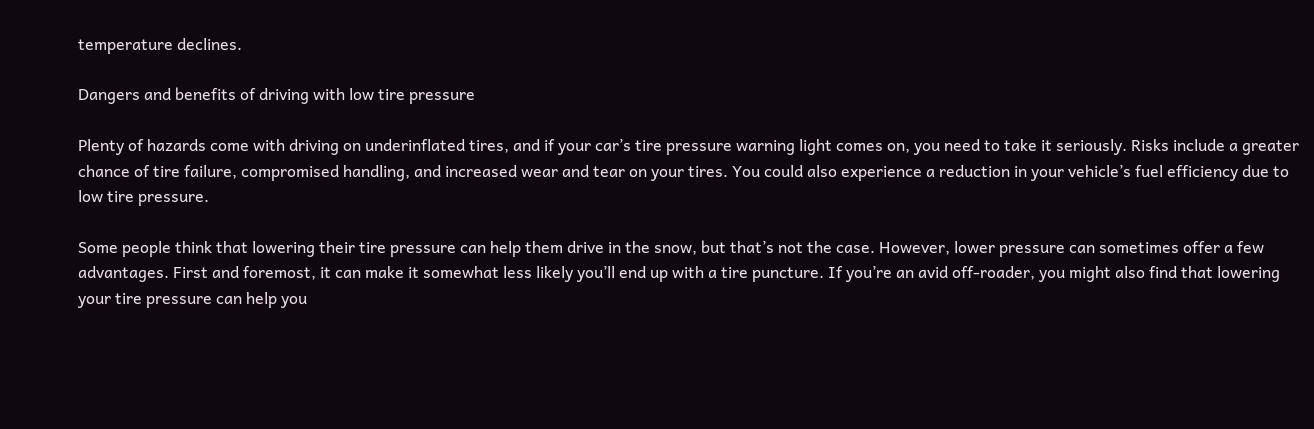temperature declines.

Dangers and benefits of driving with low tire pressure

Plenty of hazards come with driving on underinflated tires, and if your car’s tire pressure warning light comes on, you need to take it seriously. Risks include a greater chance of tire failure, compromised handling, and increased wear and tear on your tires. You could also experience a reduction in your vehicle’s fuel efficiency due to low tire pressure.

Some people think that lowering their tire pressure can help them drive in the snow, but that’s not the case. However, lower pressure can sometimes offer a few advantages. First and foremost, it can make it somewhat less likely you’ll end up with a tire puncture. If you’re an avid off-roader, you might also find that lowering your tire pressure can help you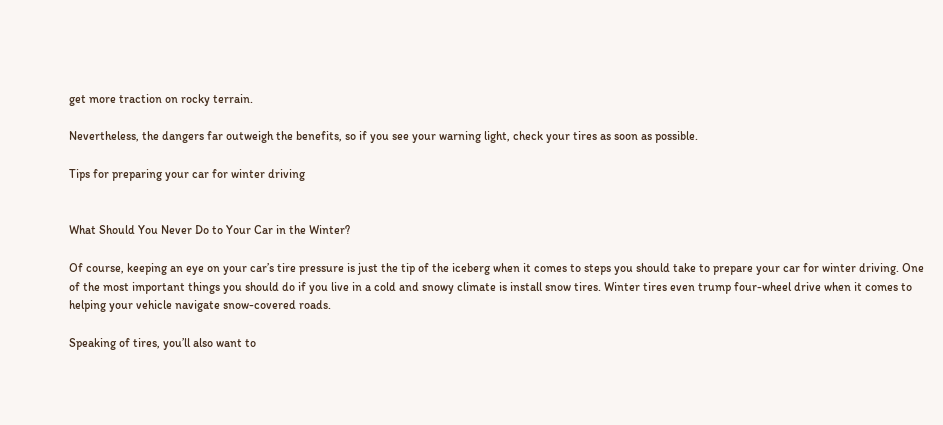get more traction on rocky terrain.

Nevertheless, the dangers far outweigh the benefits, so if you see your warning light, check your tires as soon as possible.

Tips for preparing your car for winter driving


What Should You Never Do to Your Car in the Winter?

Of course, keeping an eye on your car’s tire pressure is just the tip of the iceberg when it comes to steps you should take to prepare your car for winter driving. One of the most important things you should do if you live in a cold and snowy climate is install snow tires. Winter tires even trump four-wheel drive when it comes to helping your vehicle navigate snow-covered roads.

Speaking of tires, you’ll also want to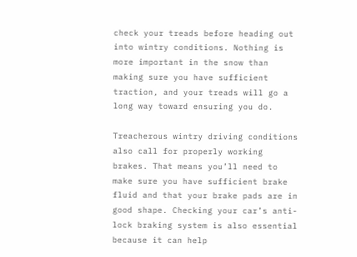check your treads before heading out into wintry conditions. Nothing is more important in the snow than making sure you have sufficient traction, and your treads will go a long way toward ensuring you do.

Treacherous wintry driving conditions also call for properly working brakes. That means you’ll need to make sure you have sufficient brake fluid and that your brake pads are in good shape. Checking your car’s anti-lock braking system is also essential because it can help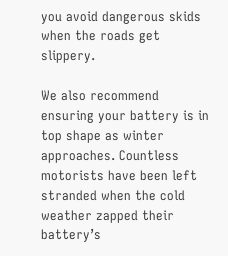you avoid dangerous skids when the roads get slippery.

We also recommend ensuring your battery is in top shape as winter approaches. Countless motorists have been left stranded when the cold weather zapped their battery’s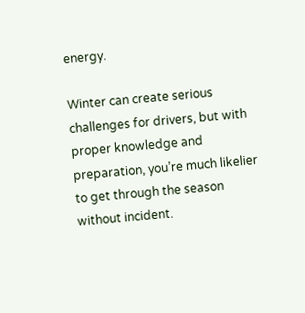energy.

Winter can create serious challenges for drivers, but with proper knowledge and preparation, you’re much likelier to get through the season without incident.